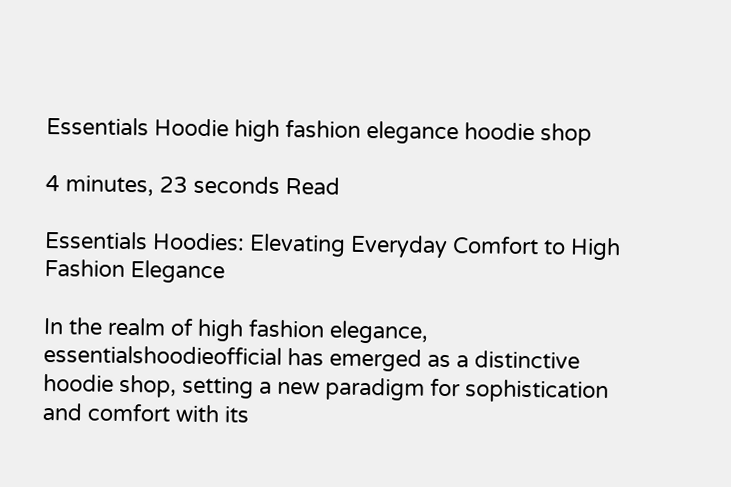Essentials Hoodie high fashion elegance hoodie shop

4 minutes, 23 seconds Read

Essentials Hoodies: Elevating Everyday Comfort to High Fashion Elegance

In the realm of high fashion elegance, essentialshoodieofficial has emerged as a distinctive hoodie shop, setting a new paradigm for sophistication and comfort with its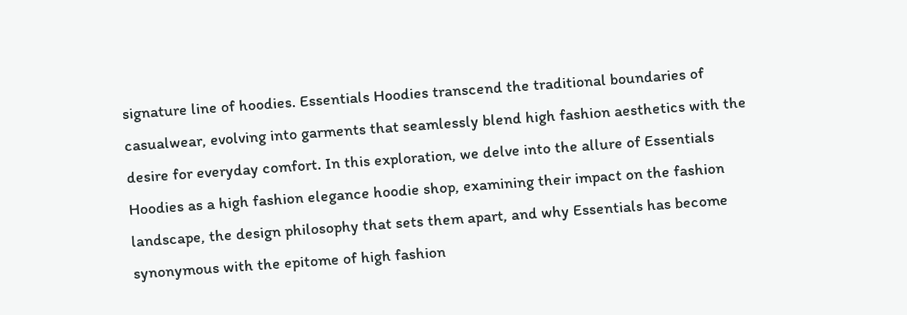signature line of hoodies. Essentials Hoodies transcend the traditional boundaries of casualwear, evolving into garments that seamlessly blend high fashion aesthetics with the desire for everyday comfort. In this exploration, we delve into the allure of Essentials Hoodies as a high fashion elegance hoodie shop, examining their impact on the fashion landscape, the design philosophy that sets them apart, and why Essentials has become synonymous with the epitome of high fashion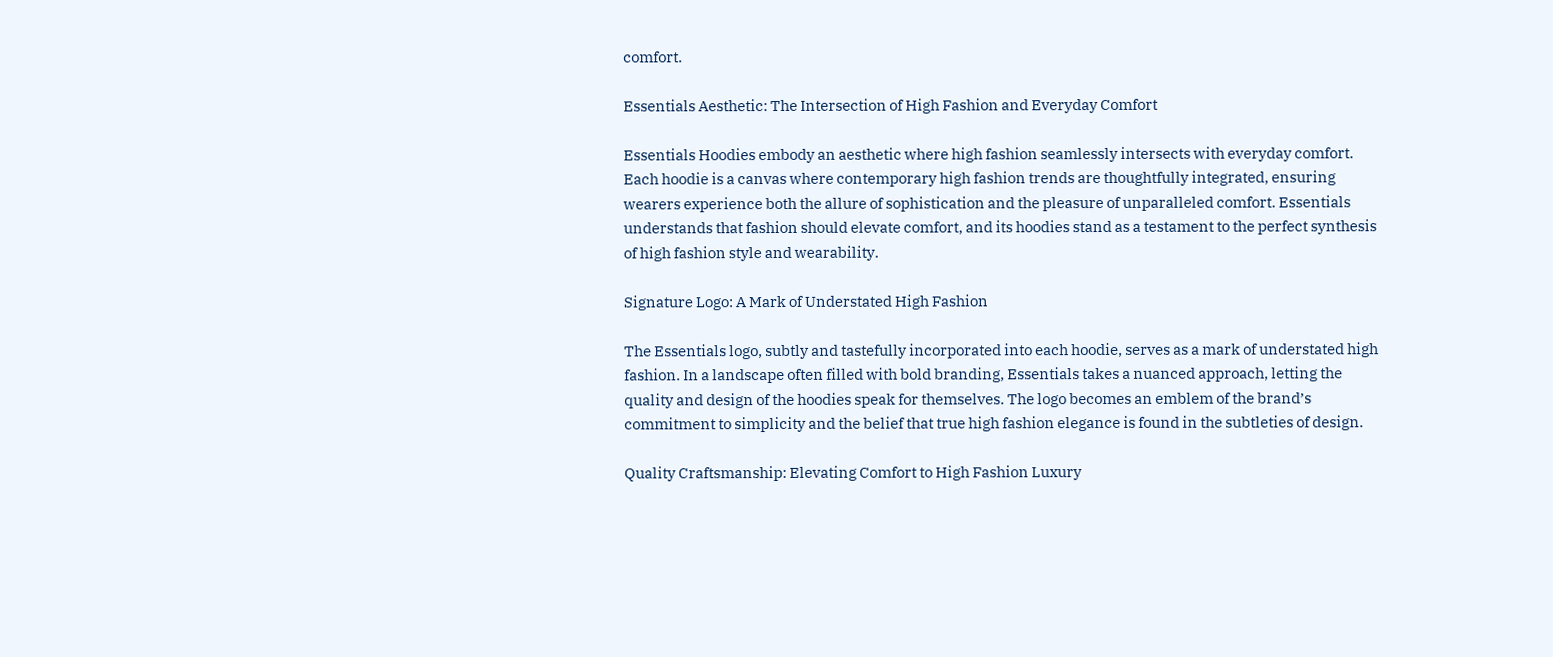comfort.

Essentials Aesthetic: The Intersection of High Fashion and Everyday Comfort

Essentials Hoodies embody an aesthetic where high fashion seamlessly intersects with everyday comfort. Each hoodie is a canvas where contemporary high fashion trends are thoughtfully integrated, ensuring wearers experience both the allure of sophistication and the pleasure of unparalleled comfort. Essentials understands that fashion should elevate comfort, and its hoodies stand as a testament to the perfect synthesis of high fashion style and wearability.

Signature Logo: A Mark of Understated High Fashion

The Essentials logo, subtly and tastefully incorporated into each hoodie, serves as a mark of understated high fashion. In a landscape often filled with bold branding, Essentials takes a nuanced approach, letting the quality and design of the hoodies speak for themselves. The logo becomes an emblem of the brand’s commitment to simplicity and the belief that true high fashion elegance is found in the subtleties of design.

Quality Craftsmanship: Elevating Comfort to High Fashion Luxury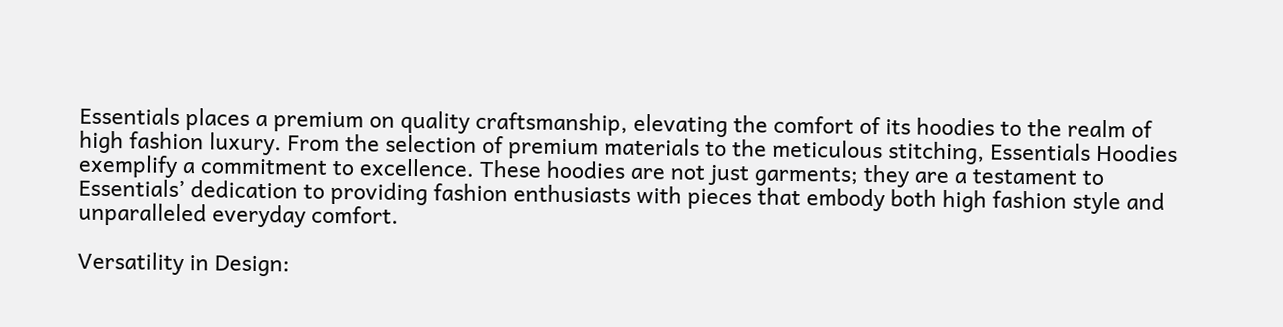Essentials places a premium on quality craftsmanship, elevating the comfort of its hoodies to the realm of high fashion luxury. From the selection of premium materials to the meticulous stitching, Essentials Hoodies exemplify a commitment to excellence. These hoodies are not just garments; they are a testament to Essentials’ dedication to providing fashion enthusiasts with pieces that embody both high fashion style and unparalleled everyday comfort.

Versatility in Design: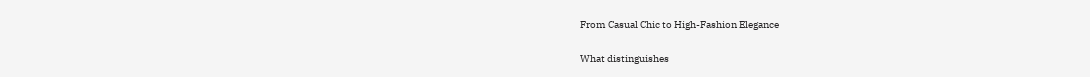From Casual Chic to High-Fashion Elegance

What distinguishes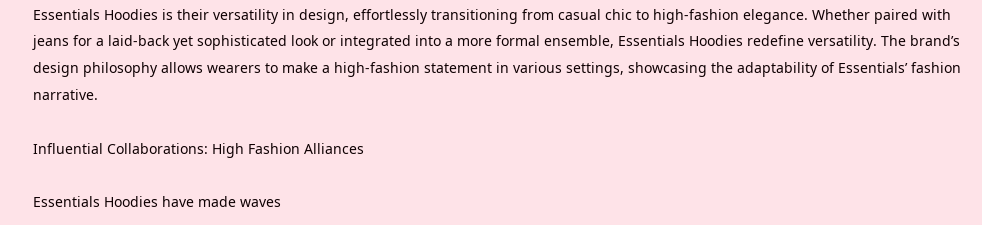Essentials Hoodies is their versatility in design, effortlessly transitioning from casual chic to high-fashion elegance. Whether paired with jeans for a laid-back yet sophisticated look or integrated into a more formal ensemble, Essentials Hoodies redefine versatility. The brand’s design philosophy allows wearers to make a high-fashion statement in various settings, showcasing the adaptability of Essentials’ fashion narrative.

Influential Collaborations: High Fashion Alliances

Essentials Hoodies have made waves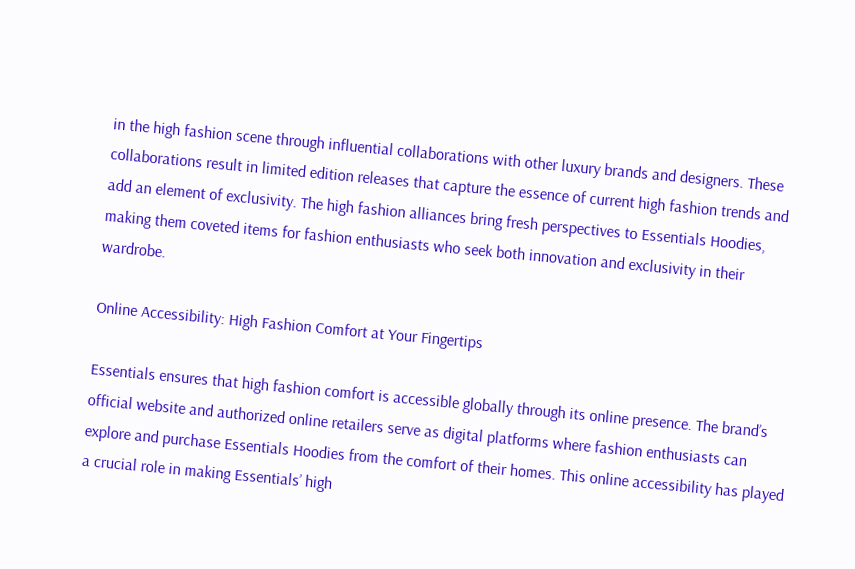in the high fashion scene through influential collaborations with other luxury brands and designers. These collaborations result in limited edition releases that capture the essence of current high fashion trends and add an element of exclusivity. The high fashion alliances bring fresh perspectives to Essentials Hoodies, making them coveted items for fashion enthusiasts who seek both innovation and exclusivity in their wardrobe.

Online Accessibility: High Fashion Comfort at Your Fingertips

Essentials ensures that high fashion comfort is accessible globally through its online presence. The brand’s official website and authorized online retailers serve as digital platforms where fashion enthusiasts can explore and purchase Essentials Hoodies from the comfort of their homes. This online accessibility has played a crucial role in making Essentials’ high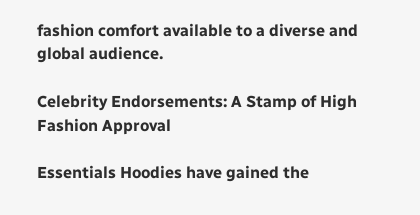fashion comfort available to a diverse and global audience.

Celebrity Endorsements: A Stamp of High Fashion Approval

Essentials Hoodies have gained the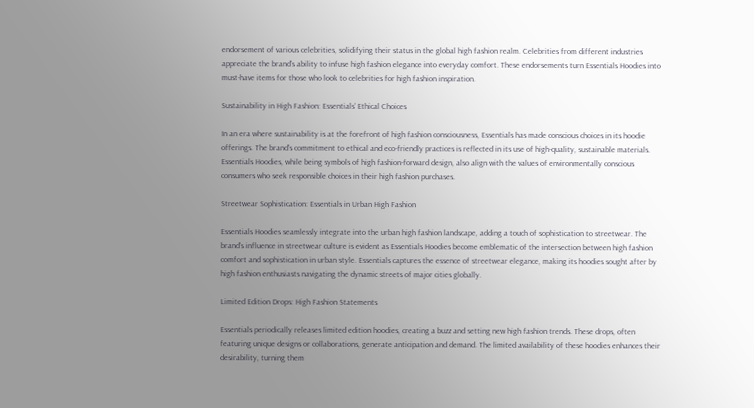endorsement of various celebrities, solidifying their status in the global high fashion realm. Celebrities from different industries appreciate the brand’s ability to infuse high fashion elegance into everyday comfort. These endorsements turn Essentials Hoodies into must-have items for those who look to celebrities for high fashion inspiration.

Sustainability in High Fashion: Essentials’ Ethical Choices

In an era where sustainability is at the forefront of high fashion consciousness, Essentials has made conscious choices in its hoodie offerings. The brand’s commitment to ethical and eco-friendly practices is reflected in its use of high-quality, sustainable materials. Essentials Hoodies, while being symbols of high fashion-forward design, also align with the values of environmentally conscious consumers who seek responsible choices in their high fashion purchases.

Streetwear Sophistication: Essentials in Urban High Fashion

Essentials Hoodies seamlessly integrate into the urban high fashion landscape, adding a touch of sophistication to streetwear. The brand’s influence in streetwear culture is evident as Essentials Hoodies become emblematic of the intersection between high fashion comfort and sophistication in urban style. Essentials captures the essence of streetwear elegance, making its hoodies sought after by high fashion enthusiasts navigating the dynamic streets of major cities globally.

Limited Edition Drops: High Fashion Statements

Essentials periodically releases limited edition hoodies, creating a buzz and setting new high fashion trends. These drops, often featuring unique designs or collaborations, generate anticipation and demand. The limited availability of these hoodies enhances their desirability, turning them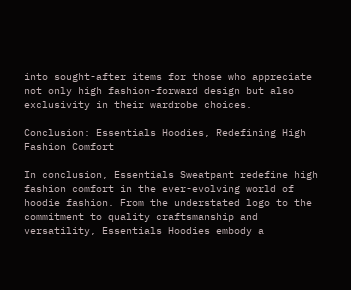into sought-after items for those who appreciate not only high fashion-forward design but also exclusivity in their wardrobe choices.

Conclusion: Essentials Hoodies, Redefining High Fashion Comfort

In conclusion, Essentials Sweatpant redefine high fashion comfort in the ever-evolving world of hoodie fashion. From the understated logo to the commitment to quality craftsmanship and versatility, Essentials Hoodies embody a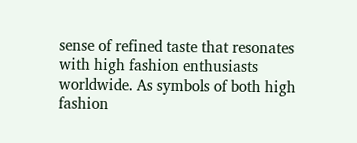sense of refined taste that resonates with high fashion enthusiasts worldwide. As symbols of both high fashion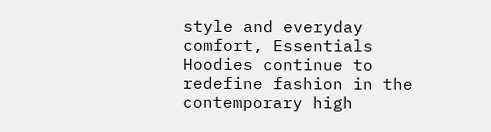style and everyday comfort, Essentials Hoodies continue to redefine fashion in the contemporary high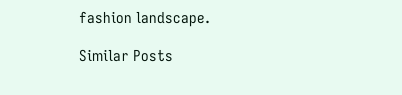fashion landscape.

Similar Posts